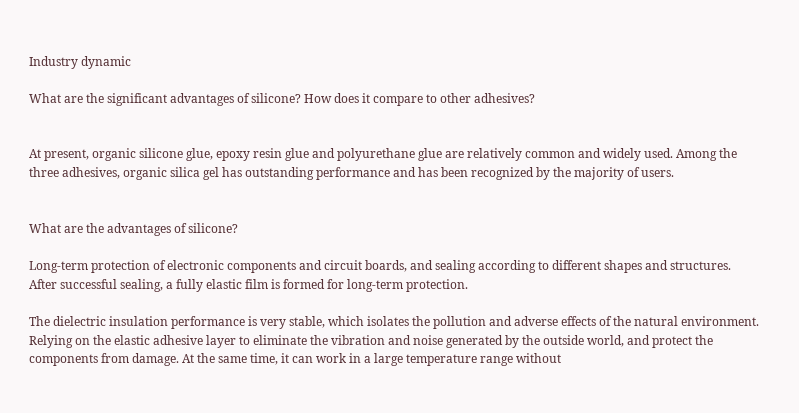Industry dynamic

What are the significant advantages of silicone? How does it compare to other adhesives?


At present, organic silicone glue, epoxy resin glue and polyurethane glue are relatively common and widely used. Among the three adhesives, organic silica gel has outstanding performance and has been recognized by the majority of users.


What are the advantages of silicone?

Long-term protection of electronic components and circuit boards, and sealing according to different shapes and structures. After successful sealing, a fully elastic film is formed for long-term protection.

The dielectric insulation performance is very stable, which isolates the pollution and adverse effects of the natural environment. Relying on the elastic adhesive layer to eliminate the vibration and noise generated by the outside world, and protect the components from damage. At the same time, it can work in a large temperature range without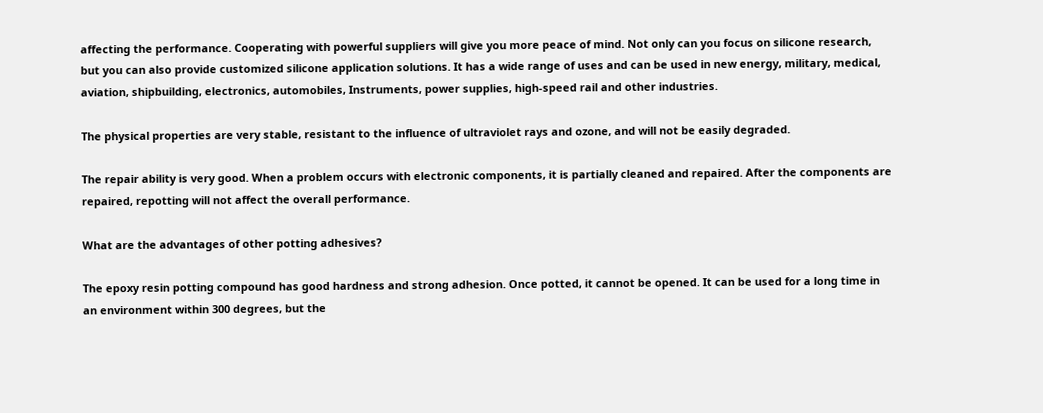affecting the performance. Cooperating with powerful suppliers will give you more peace of mind. Not only can you focus on silicone research, but you can also provide customized silicone application solutions. It has a wide range of uses and can be used in new energy, military, medical, aviation, shipbuilding, electronics, automobiles, Instruments, power supplies, high-speed rail and other industries.

The physical properties are very stable, resistant to the influence of ultraviolet rays and ozone, and will not be easily degraded.

The repair ability is very good. When a problem occurs with electronic components, it is partially cleaned and repaired. After the components are repaired, repotting will not affect the overall performance.

What are the advantages of other potting adhesives?

The epoxy resin potting compound has good hardness and strong adhesion. Once potted, it cannot be opened. It can be used for a long time in an environment within 300 degrees, but the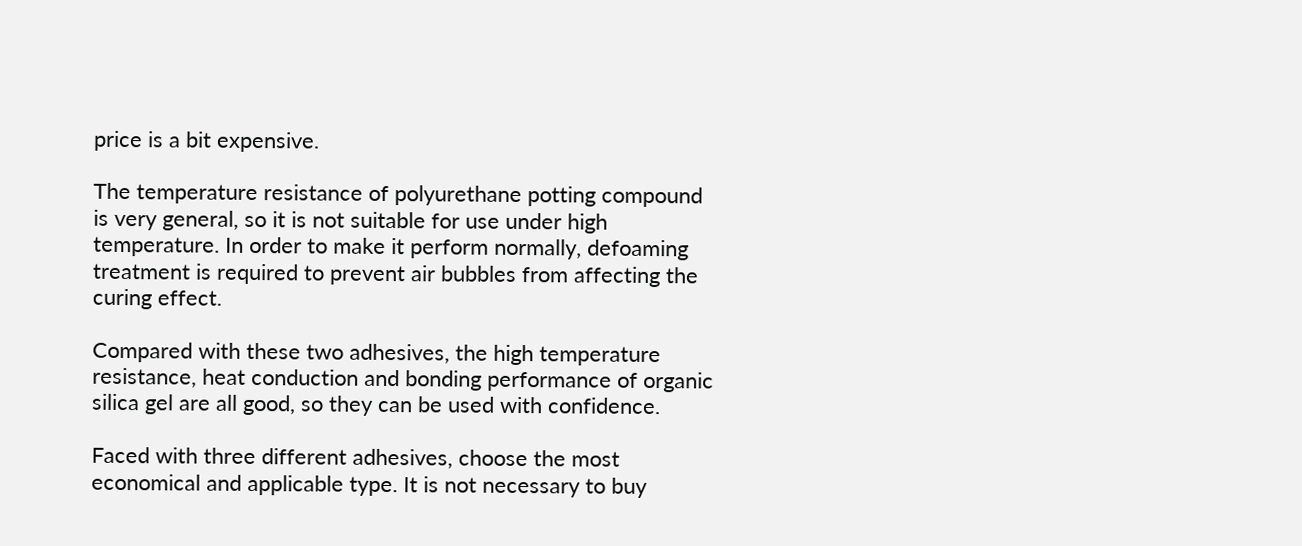price is a bit expensive.

The temperature resistance of polyurethane potting compound is very general, so it is not suitable for use under high temperature. In order to make it perform normally, defoaming treatment is required to prevent air bubbles from affecting the curing effect.

Compared with these two adhesives, the high temperature resistance, heat conduction and bonding performance of organic silica gel are all good, so they can be used with confidence.

Faced with three different adhesives, choose the most economical and applicable type. It is not necessary to buy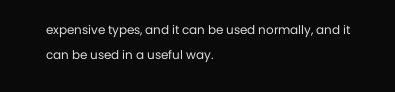expensive types, and it can be used normally, and it can be used in a useful way.